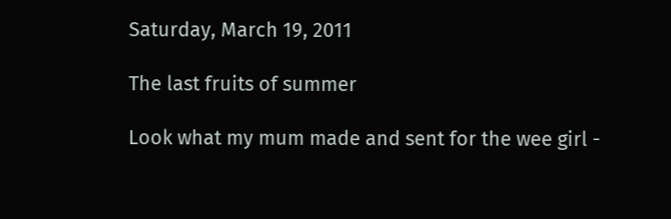Saturday, March 19, 2011

The last fruits of summer

Look what my mum made and sent for the wee girl -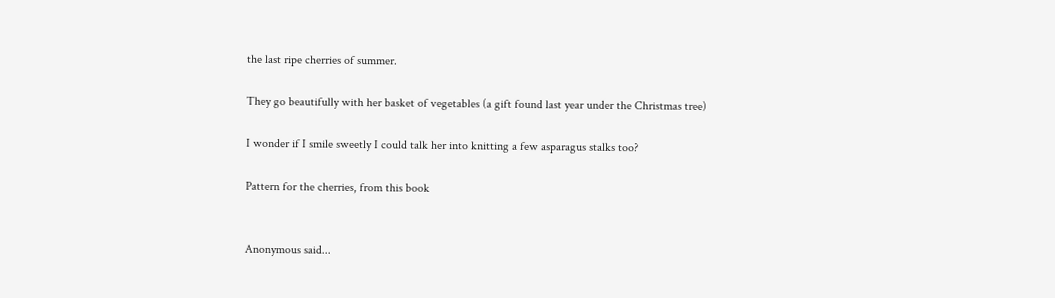the last ripe cherries of summer.

They go beautifully with her basket of vegetables (a gift found last year under the Christmas tree)

I wonder if I smile sweetly I could talk her into knitting a few asparagus stalks too?

Pattern for the cherries, from this book


Anonymous said...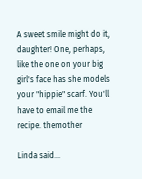A sweet smile might do it, daughter! One, perhaps, like the one on your big girl's face has she models your "hippie" scarf. You'll have to email me the recipe. themother

Linda said...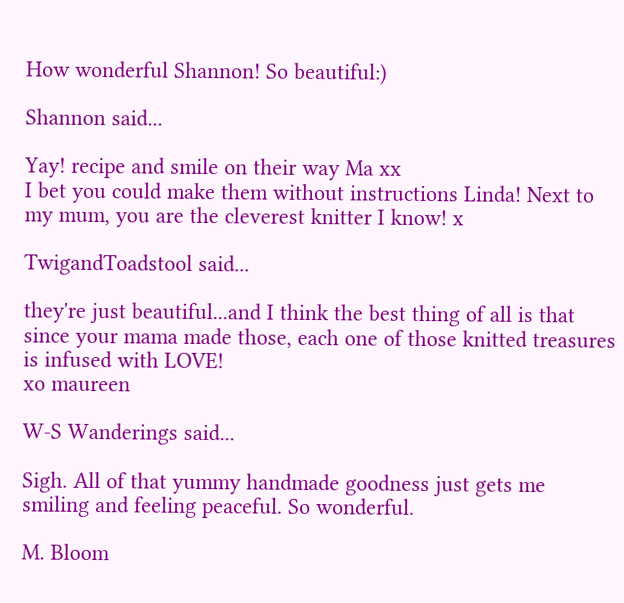How wonderful Shannon! So beautiful:)

Shannon said...

Yay! recipe and smile on their way Ma xx
I bet you could make them without instructions Linda! Next to my mum, you are the cleverest knitter I know! x

TwigandToadstool said...

they're just beautiful...and I think the best thing of all is that since your mama made those, each one of those knitted treasures is infused with LOVE!
xo maureen

W-S Wanderings said...

Sigh. All of that yummy handmade goodness just gets me smiling and feeling peaceful. So wonderful.

M. Bloom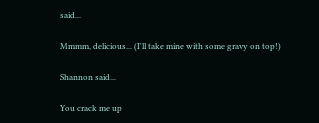said...

Mmmm, delicious... (I'll take mine with some gravy on top!)

Shannon said...

You crack me up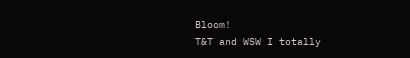Bloom!
T&T and WSW I totally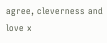agree, cleverness and love x